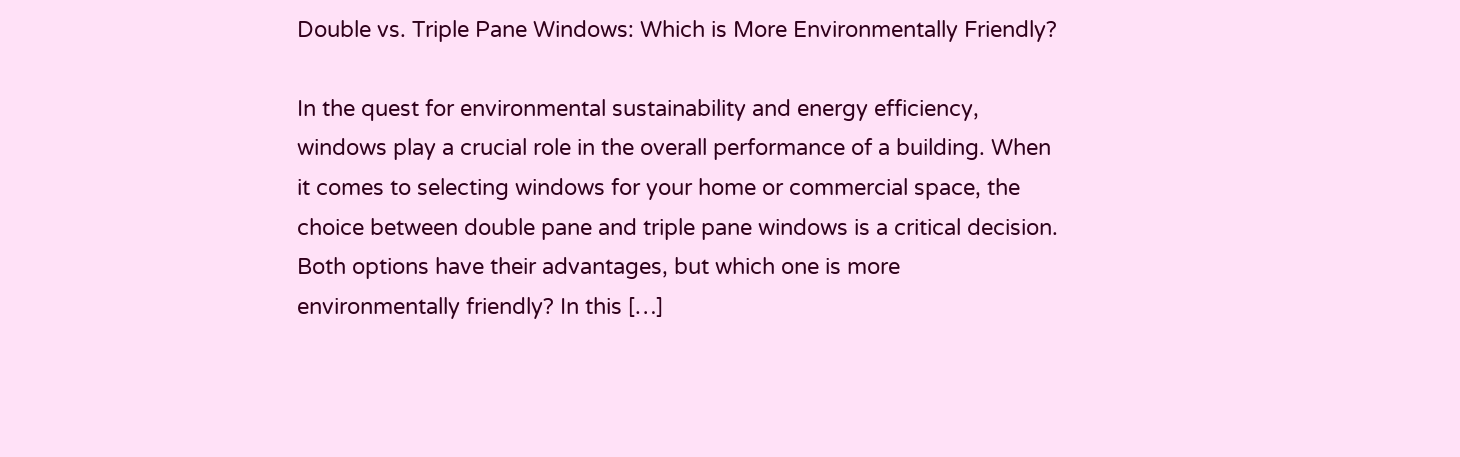Double vs. Triple Pane Windows: Which is More Environmentally Friendly?

In the quest for environmental sustainability and energy efficiency, windows play a crucial role in the overall performance of a building. When it comes to selecting windows for your home or commercial space, the choice between double pane and triple pane windows is a critical decision. Both options have their advantages, but which one is more environmentally friendly? In this […]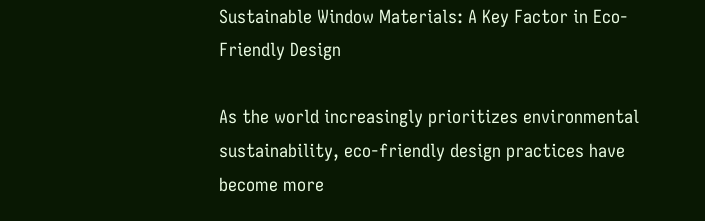Sustainable Window Materials: A Key Factor in Eco-Friendly Design

As the world increasingly prioritizes environmental sustainability, eco-friendly design practices have become more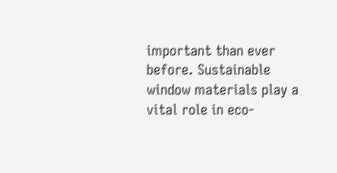important than ever before. Sustainable window materials play a vital role in eco-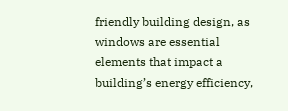friendly building design, as windows are essential elements that impact a building’s energy efficiency,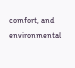comfort, and environmental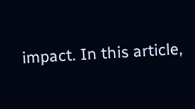impact. In this article,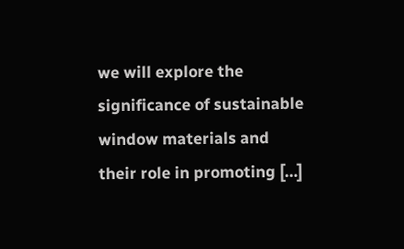we will explore the significance of sustainable window materials and their role in promoting […]